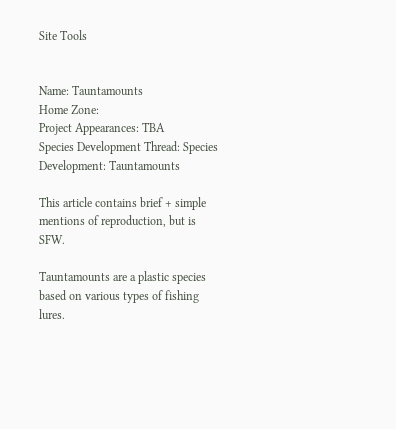Site Tools


Name: Tauntamounts
Home Zone:
Project Appearances: TBA
Species Development Thread: Species Development: Tauntamounts

This article contains brief + simple mentions of reproduction, but is SFW.

Tauntamounts are a plastic species based on various types of fishing lures.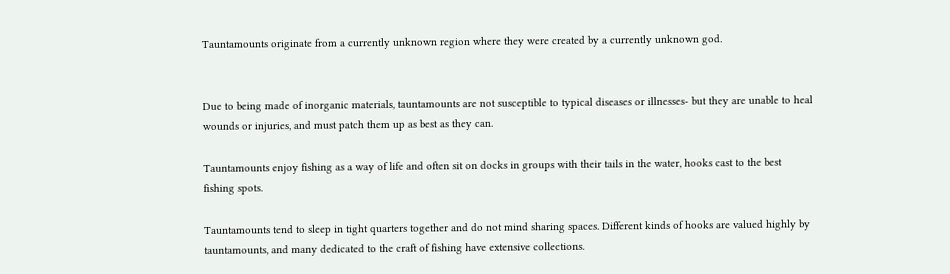Tauntamounts originate from a currently unknown region where they were created by a currently unknown god.


Due to being made of inorganic materials, tauntamounts are not susceptible to typical diseases or illnesses- but they are unable to heal wounds or injuries, and must patch them up as best as they can.

Tauntamounts enjoy fishing as a way of life and often sit on docks in groups with their tails in the water, hooks cast to the best fishing spots.

Tauntamounts tend to sleep in tight quarters together and do not mind sharing spaces. Different kinds of hooks are valued highly by tauntamounts, and many dedicated to the craft of fishing have extensive collections.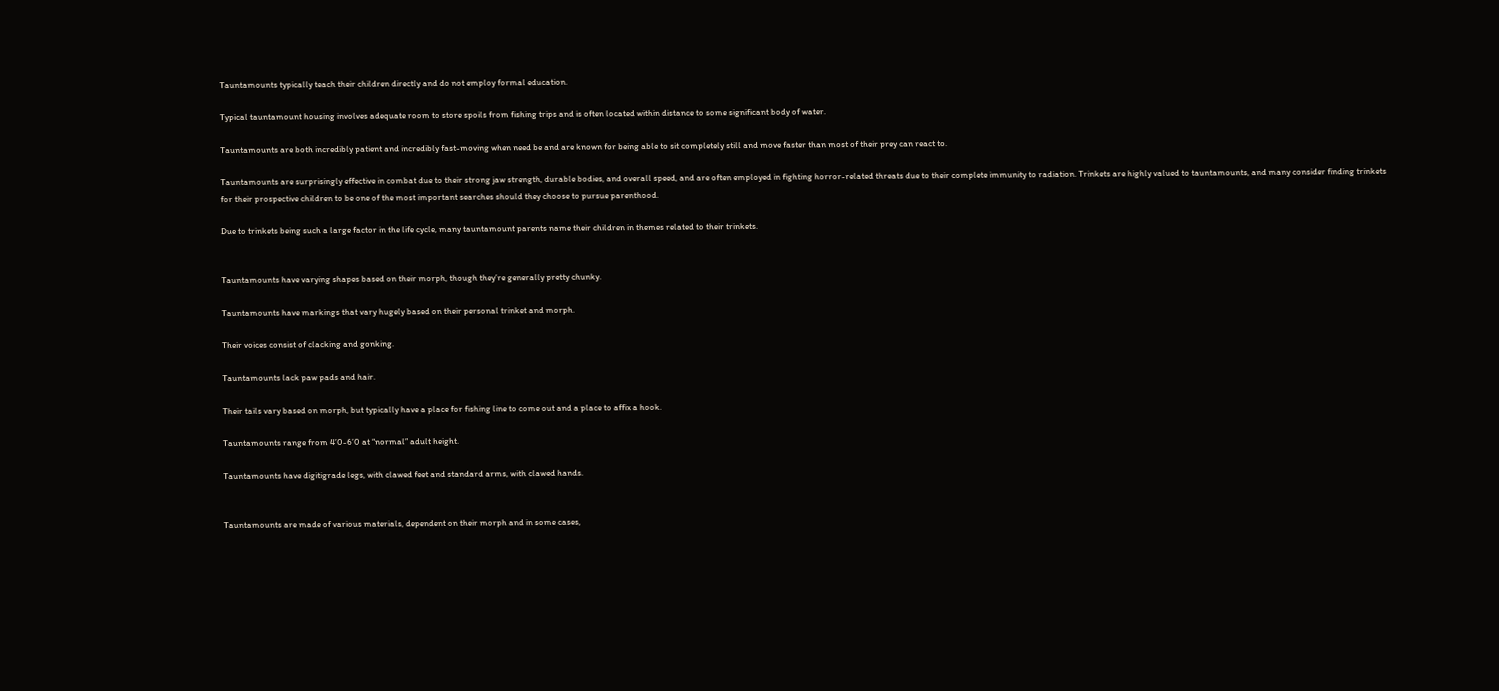Tauntamounts typically teach their children directly and do not employ formal education.

Typical tauntamount housing involves adequate room to store spoils from fishing trips and is often located within distance to some significant body of water.

Tauntamounts are both incredibly patient and incredibly fast-moving when need be and are known for being able to sit completely still and move faster than most of their prey can react to.

Tauntamounts are surprisingly effective in combat due to their strong jaw strength, durable bodies, and overall speed, and are often employed in fighting horror-related threats due to their complete immunity to radiation. Trinkets are highly valued to tauntamounts, and many consider finding trinkets for their prospective children to be one of the most important searches should they choose to pursue parenthood.

Due to trinkets being such a large factor in the life cycle, many tauntamount parents name their children in themes related to their trinkets.


Tauntamounts have varying shapes based on their morph, though they’re generally pretty chunky.

Tauntamounts have markings that vary hugely based on their personal trinket and morph.

Their voices consist of clacking and gonking.

Tauntamounts lack paw pads and hair.

Their tails vary based on morph, but typically have a place for fishing line to come out and a place to affix a hook.

Tauntamounts range from 4’0-6’0 at “normal” adult height.

Tauntamounts have digitigrade legs, with clawed feet and standard arms, with clawed hands.


Tauntamounts are made of various materials, dependent on their morph and in some cases,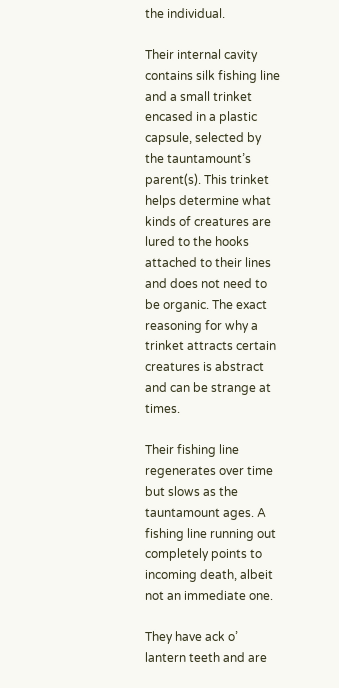the individual.

Their internal cavity contains silk fishing line and a small trinket encased in a plastic capsule, selected by the tauntamount’s parent(s). This trinket helps determine what kinds of creatures are lured to the hooks attached to their lines and does not need to be organic. The exact reasoning for why a trinket attracts certain creatures is abstract and can be strange at times.

Their fishing line regenerates over time but slows as the tauntamount ages. A fishing line running out completely points to incoming death, albeit not an immediate one.

They have ack o’ lantern teeth and are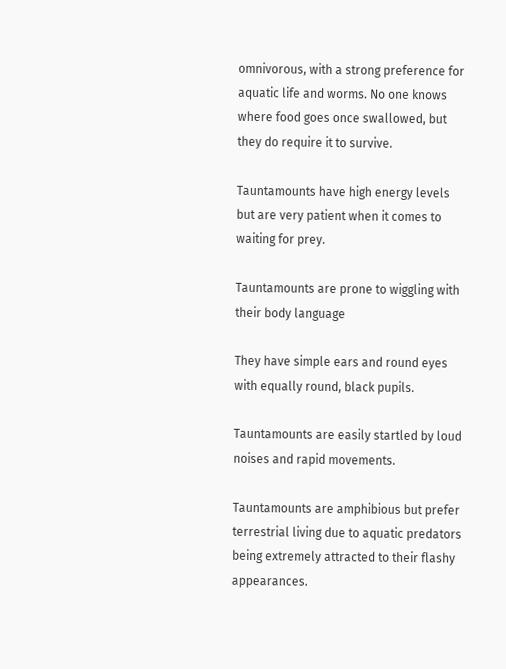omnivorous, with a strong preference for aquatic life and worms. No one knows where food goes once swallowed, but they do require it to survive.

Tauntamounts have high energy levels but are very patient when it comes to waiting for prey.

Tauntamounts are prone to wiggling with their body language

They have simple ears and round eyes with equally round, black pupils.

Tauntamounts are easily startled by loud noises and rapid movements.

Tauntamounts are amphibious but prefer terrestrial living due to aquatic predators being extremely attracted to their flashy appearances.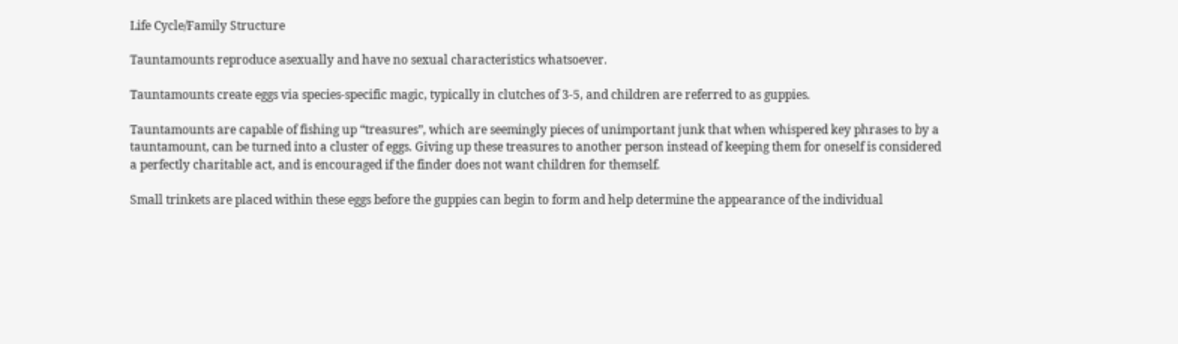Life Cycle/Family Structure

Tauntamounts reproduce asexually and have no sexual characteristics whatsoever.

Tauntamounts create eggs via species-specific magic, typically in clutches of 3-5, and children are referred to as guppies.

Tauntamounts are capable of fishing up “treasures”, which are seemingly pieces of unimportant junk that when whispered key phrases to by a tauntamount, can be turned into a cluster of eggs. Giving up these treasures to another person instead of keeping them for oneself is considered a perfectly charitable act, and is encouraged if the finder does not want children for themself.

Small trinkets are placed within these eggs before the guppies can begin to form and help determine the appearance of the individual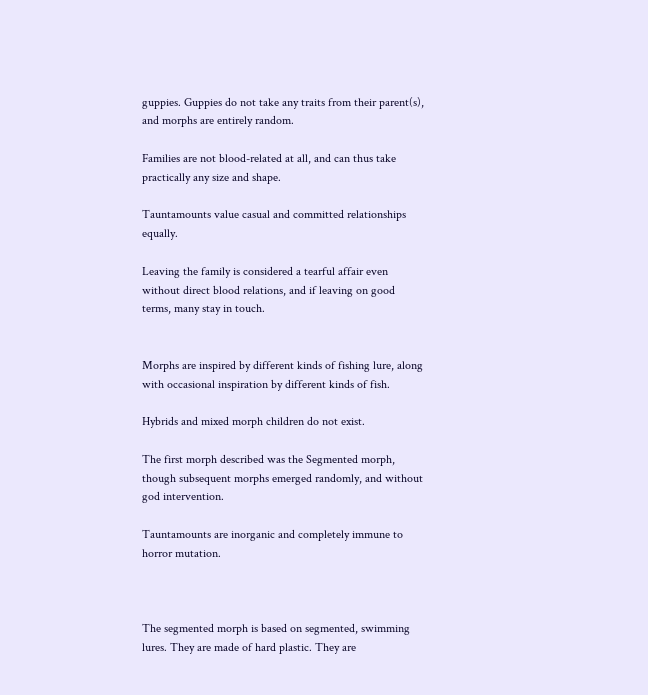guppies. Guppies do not take any traits from their parent(s), and morphs are entirely random.

Families are not blood-related at all, and can thus take practically any size and shape.

Tauntamounts value casual and committed relationships equally.

Leaving the family is considered a tearful affair even without direct blood relations, and if leaving on good terms, many stay in touch.


Morphs are inspired by different kinds of fishing lure, along with occasional inspiration by different kinds of fish.

Hybrids and mixed morph children do not exist.

The first morph described was the Segmented morph, though subsequent morphs emerged randomly, and without god intervention.

Tauntamounts are inorganic and completely immune to horror mutation.



The segmented morph is based on segmented, swimming lures. They are made of hard plastic. They are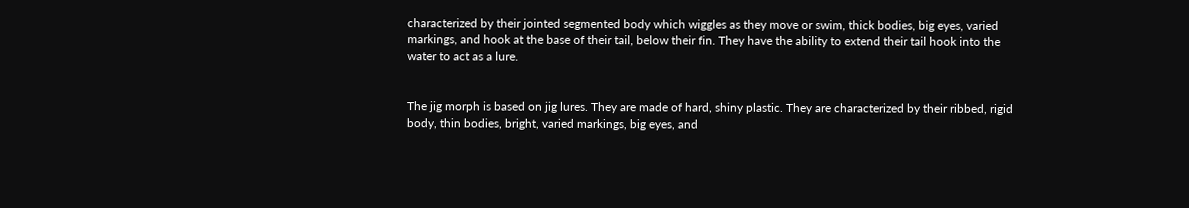characterized by their jointed segmented body which wiggles as they move or swim, thick bodies, big eyes, varied markings, and hook at the base of their tail, below their fin. They have the ability to extend their tail hook into the water to act as a lure.


The jig morph is based on jig lures. They are made of hard, shiny plastic. They are characterized by their ribbed, rigid body, thin bodies, bright, varied markings, big eyes, and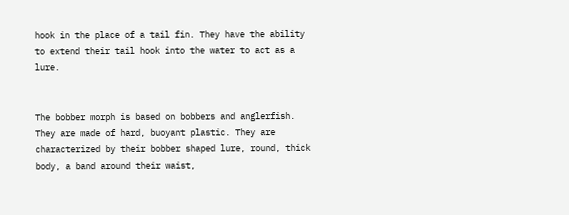hook in the place of a tail fin. They have the ability to extend their tail hook into the water to act as a lure.


The bobber morph is based on bobbers and anglerfish. They are made of hard, buoyant plastic. They are characterized by their bobber shaped lure, round, thick body, a band around their waist,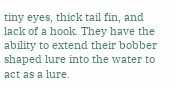tiny eyes, thick tail fin, and lack of a hook. They have the ability to extend their bobber shaped lure into the water to act as a lure.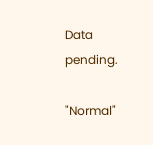Data pending.

"Normal"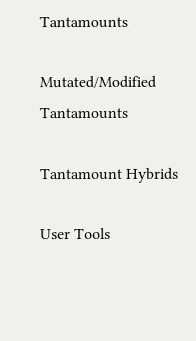Tantamounts

Mutated/Modified Tantamounts

Tantamount Hybrids

User Tools